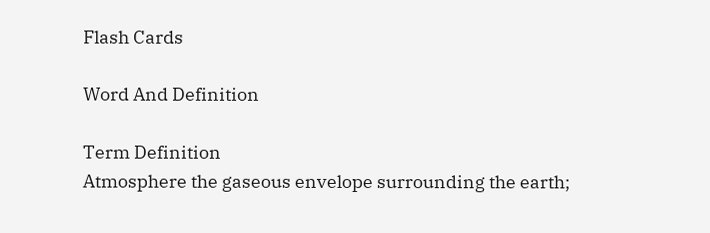Flash Cards

Word And Definition

Term Definition
Atmosphere the gaseous envelope surrounding the earth;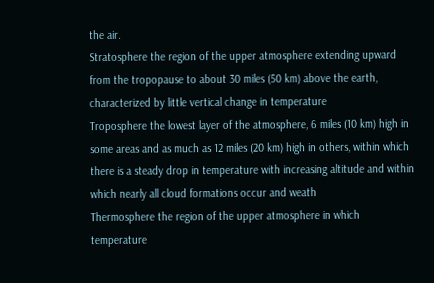the air.
Stratosphere the region of the upper atmosphere extending upward from the tropopause to about 30 miles (50 km) above the earth, characterized by little vertical change in temperature
Troposphere the lowest layer of the atmosphere, 6 miles (10 km) high in some areas and as much as 12 miles (20 km) high in others, within which there is a steady drop in temperature with increasing altitude and within which nearly all cloud formations occur and weath
Thermosphere the region of the upper atmosphere in which temperature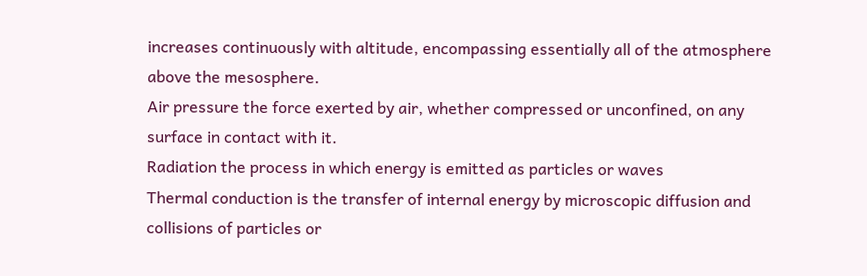increases continuously with altitude, encompassing essentially all of the atmosphere above the mesosphere.
Air pressure the force exerted by air, whether compressed or unconfined, on any surface in contact with it.
Radiation the process in which energy is emitted as particles or waves
Thermal conduction is the transfer of internal energy by microscopic diffusion and collisions of particles or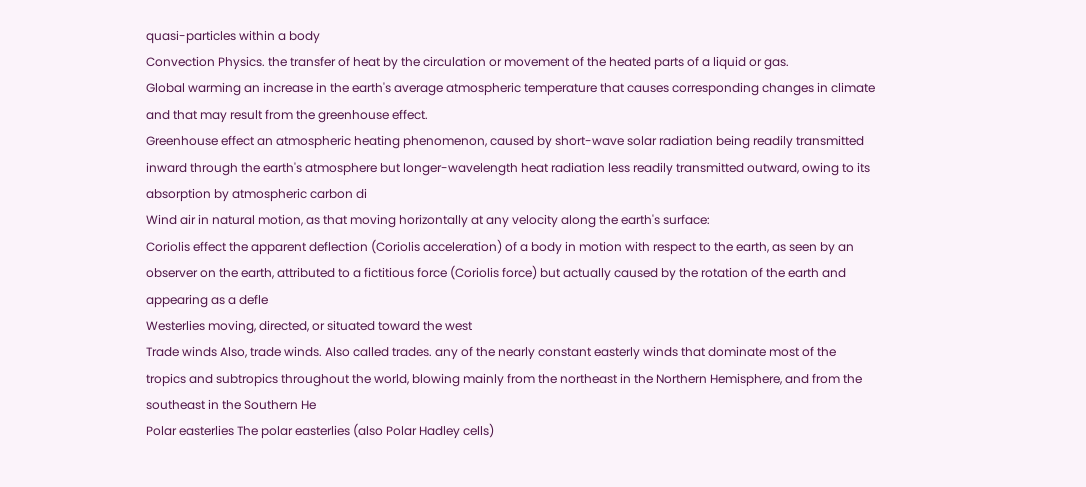quasi-particles within a body
Convection Physics. the transfer of heat by the circulation or movement of the heated parts of a liquid or gas.
Global warming an increase in the earth's average atmospheric temperature that causes corresponding changes in climate and that may result from the greenhouse effect.
Greenhouse effect an atmospheric heating phenomenon, caused by short-wave solar radiation being readily transmitted inward through the earth's atmosphere but longer-wavelength heat radiation less readily transmitted outward, owing to its absorption by atmospheric carbon di
Wind air in natural motion, as that moving horizontally at any velocity along the earth's surface:
Coriolis effect the apparent deflection (Coriolis acceleration) of a body in motion with respect to the earth, as seen by an observer on the earth, attributed to a fictitious force (Coriolis force) but actually caused by the rotation of the earth and appearing as a defle
Westerlies moving, directed, or situated toward the west
Trade winds Also, trade winds. Also called trades. any of the nearly constant easterly winds that dominate most of the tropics and subtropics throughout the world, blowing mainly from the northeast in the Northern Hemisphere, and from the southeast in the Southern He
Polar easterlies The polar easterlies (also Polar Hadley cells)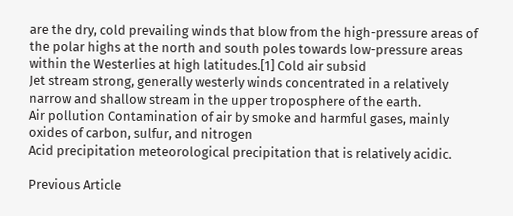are the dry, cold prevailing winds that blow from the high-pressure areas of the polar highs at the north and south poles towards low-pressure areas within the Westerlies at high latitudes.[1] Cold air subsid
Jet stream strong, generally westerly winds concentrated in a relatively narrow and shallow stream in the upper troposphere of the earth.
Air pollution Contamination of air by smoke and harmful gases, mainly oxides of carbon, sulfur, and nitrogen
Acid precipitation meteorological precipitation that is relatively acidic.

Previous Article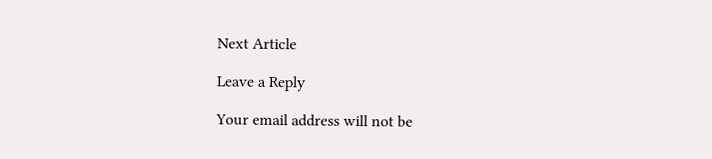Next Article

Leave a Reply

Your email address will not be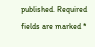published. Required fields are marked *